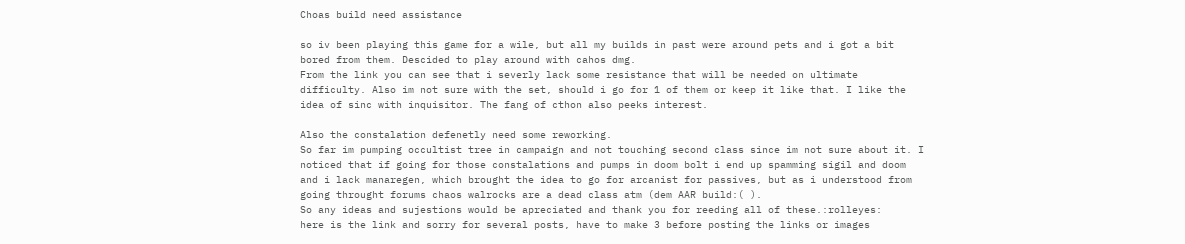Choas build need assistance

so iv been playing this game for a wile, but all my builds in past were around pets and i got a bit bored from them. Descided to play around with cahos dmg.
From the link you can see that i severly lack some resistance that will be needed on ultimate difficulty. Also im not sure with the set, should i go for 1 of them or keep it like that. I like the idea of sinc with inquisitor. The fang of cthon also peeks interest.

Also the constalation defenetly need some reworking.
So far im pumping occultist tree in campaign and not touching second class since im not sure about it. I noticed that if going for those constalations and pumps in doom bolt i end up spamming sigil and doom and i lack manaregen, which brought the idea to go for arcanist for passives, but as i understood from going throught forums chaos walrocks are a dead class atm (dem AAR build:( ).
So any ideas and sujestions would be apreciated and thank you for reeding all of these.:rolleyes:
here is the link and sorry for several posts, have to make 3 before posting the links or images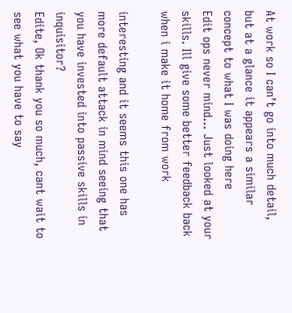At work so I can’t go into much detail, but at a glance it appears a similar concept to what I was doing here
Edit ops never mind… Just looked at your skills. Ill give some better feedback back when i make it home from work

interesting and it seems this one has more default attack in mind seeing that you have invested into passive skills in inquisitor?
Edite, Ok thank you so much, cant wait to see what you have to say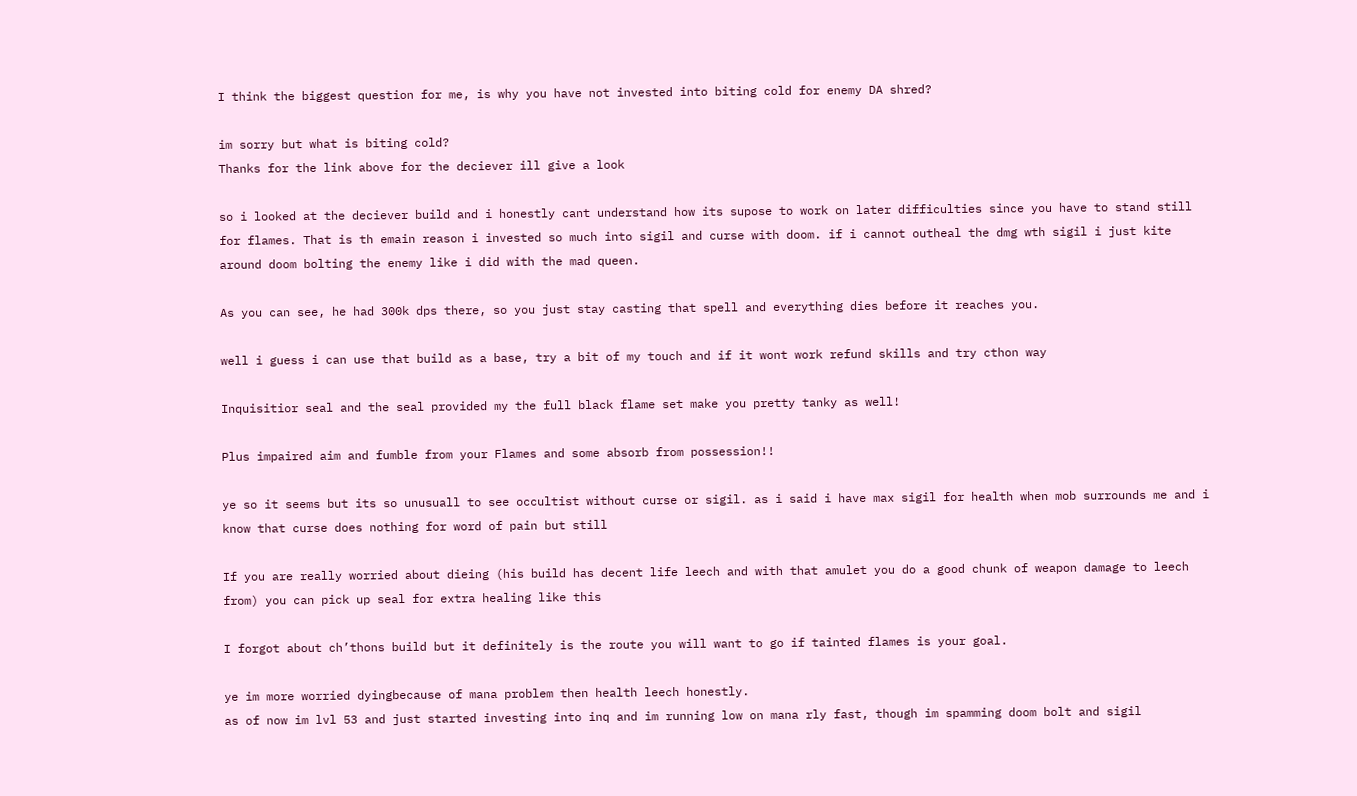I think the biggest question for me, is why you have not invested into biting cold for enemy DA shred?

im sorry but what is biting cold?
Thanks for the link above for the deciever ill give a look

so i looked at the deciever build and i honestly cant understand how its supose to work on later difficulties since you have to stand still for flames. That is th emain reason i invested so much into sigil and curse with doom. if i cannot outheal the dmg wth sigil i just kite around doom bolting the enemy like i did with the mad queen.

As you can see, he had 300k dps there, so you just stay casting that spell and everything dies before it reaches you.

well i guess i can use that build as a base, try a bit of my touch and if it wont work refund skills and try cthon way

Inquisitior seal and the seal provided my the full black flame set make you pretty tanky as well!

Plus impaired aim and fumble from your Flames and some absorb from possession!!

ye so it seems but its so unusuall to see occultist without curse or sigil. as i said i have max sigil for health when mob surrounds me and i know that curse does nothing for word of pain but still

If you are really worried about dieing (his build has decent life leech and with that amulet you do a good chunk of weapon damage to leech from) you can pick up seal for extra healing like this

I forgot about ch’thons build but it definitely is the route you will want to go if tainted flames is your goal.

ye im more worried dyingbecause of mana problem then health leech honestly.
as of now im lvl 53 and just started investing into inq and im running low on mana rly fast, though im spamming doom bolt and sigil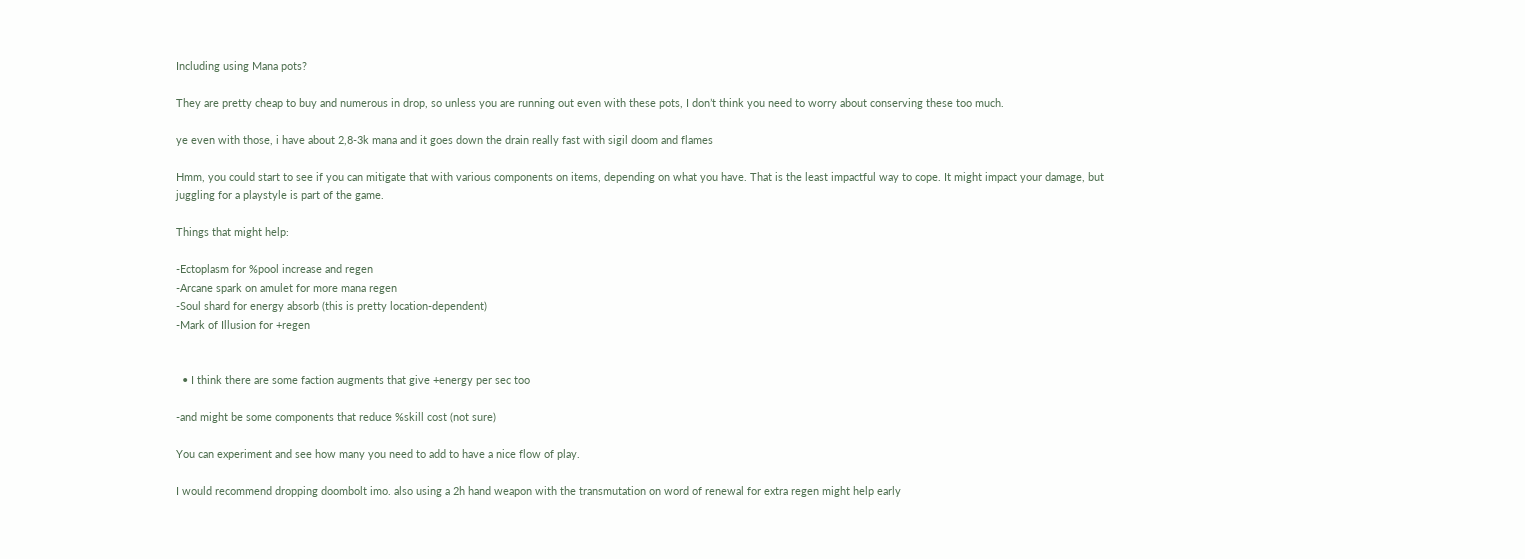Including using Mana pots?

They are pretty cheap to buy and numerous in drop, so unless you are running out even with these pots, I don’t think you need to worry about conserving these too much.

ye even with those, i have about 2,8-3k mana and it goes down the drain really fast with sigil doom and flames

Hmm, you could start to see if you can mitigate that with various components on items, depending on what you have. That is the least impactful way to cope. It might impact your damage, but juggling for a playstyle is part of the game.

Things that might help:

-Ectoplasm for %pool increase and regen
-Arcane spark on amulet for more mana regen
-Soul shard for energy absorb (this is pretty location-dependent)
-Mark of Illusion for +regen


  • I think there are some faction augments that give +energy per sec too

-and might be some components that reduce %skill cost (not sure)

You can experiment and see how many you need to add to have a nice flow of play.

I would recommend dropping doombolt imo. also using a 2h hand weapon with the transmutation on word of renewal for extra regen might help early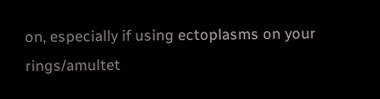on, especially if using ectoplasms on your rings/amultet